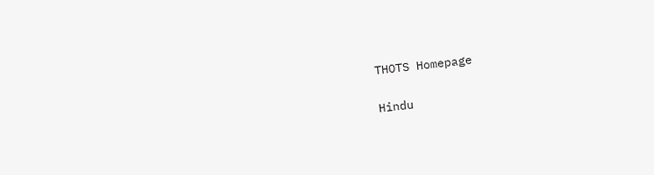THOTS Homepage

Hindu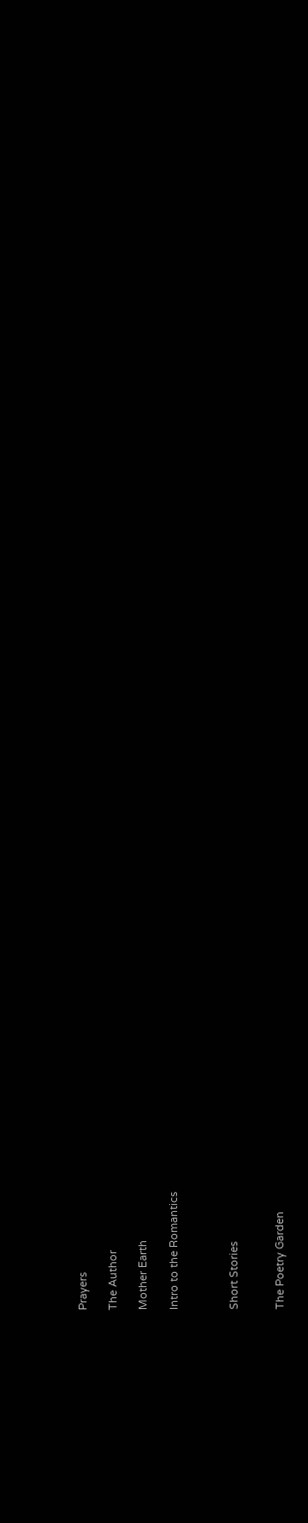Prayers

The Author

Mother Earth

Intro to the Romantics



Short Stories


The Poetry Garden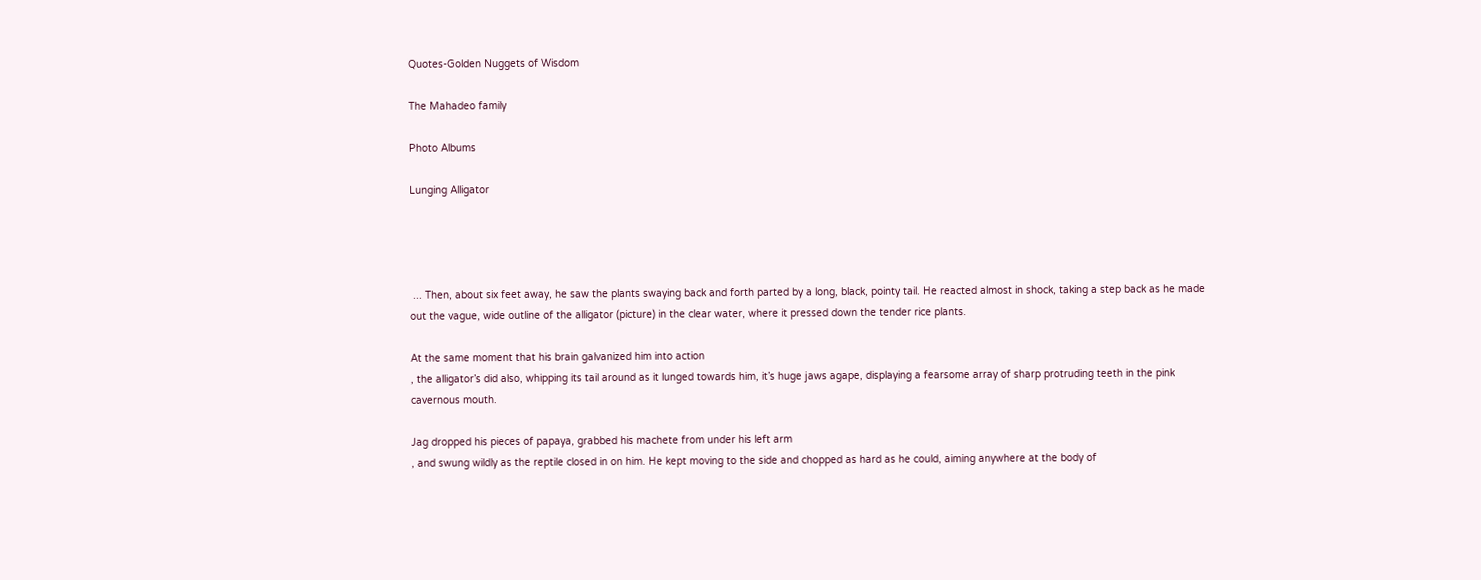Quotes-Golden Nuggets of Wisdom

The Mahadeo family

Photo Albums

Lunging Alligator




 ... Then, about six feet away, he saw the plants swaying back and forth parted by a long, black, pointy tail. He reacted almost in shock, taking a step back as he made out the vague, wide outline of the alligator (picture) in the clear water, where it pressed down the tender rice plants.

At the same moment that his brain galvanized him into action
, the alligator’s did also, whipping its tail around as it lunged towards him, it’s huge jaws agape, displaying a fearsome array of sharp protruding teeth in the pink cavernous mouth.

Jag dropped his pieces of papaya, grabbed his machete from under his left arm
, and swung wildly as the reptile closed in on him. He kept moving to the side and chopped as hard as he could, aiming anywhere at the body of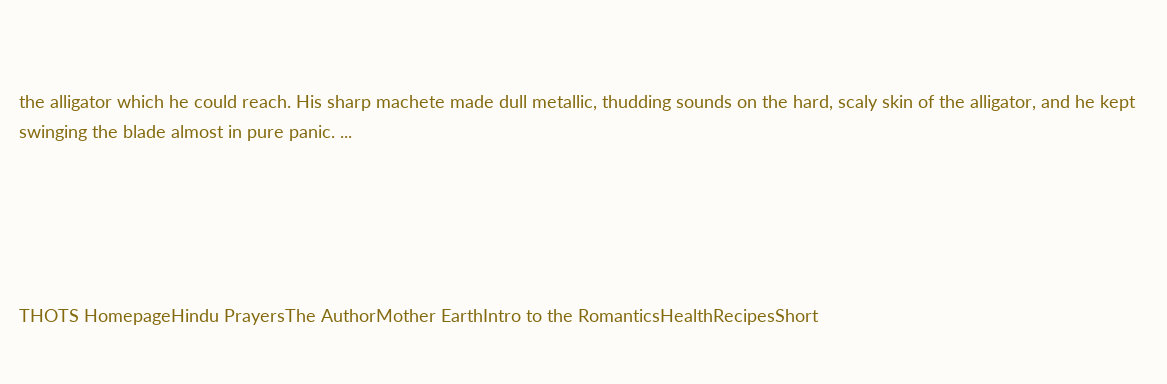the alligator which he could reach. His sharp machete made dull metallic, thudding sounds on the hard, scaly skin of the alligator, and he kept swinging the blade almost in pure panic. ...





THOTS HomepageHindu PrayersThe AuthorMother EarthIntro to the RomanticsHealthRecipesShort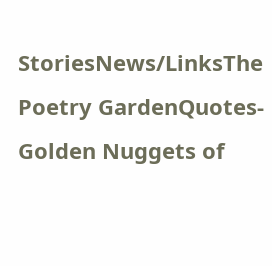StoriesNews/LinksThe Poetry GardenQuotes-Golden Nuggets of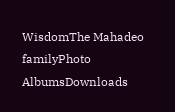WisdomThe Mahadeo familyPhoto AlbumsDownloads